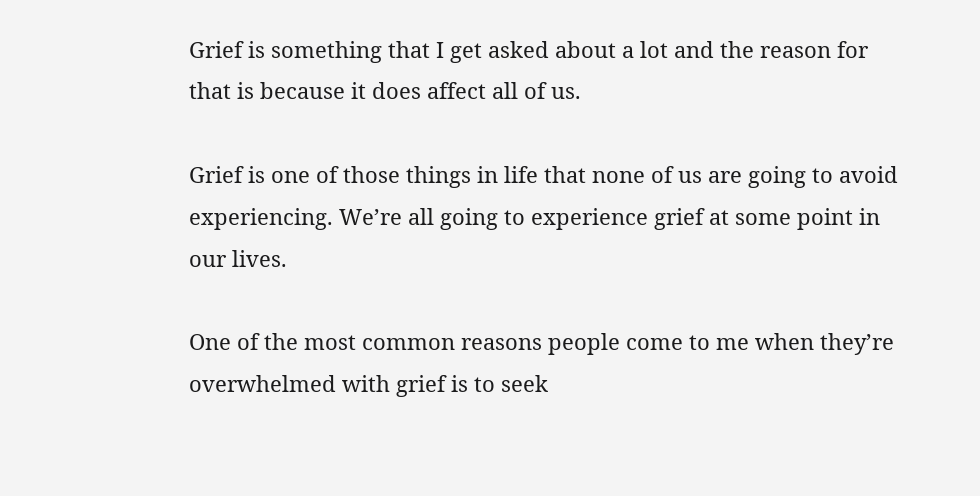Grief is something that I get asked about a lot and the reason for that is because it does affect all of us.

Grief is one of those things in life that none of us are going to avoid experiencing. We’re all going to experience grief at some point in our lives.

One of the most common reasons people come to me when they’re overwhelmed with grief is to seek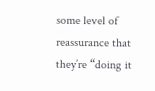some level of reassurance that they’re “doing it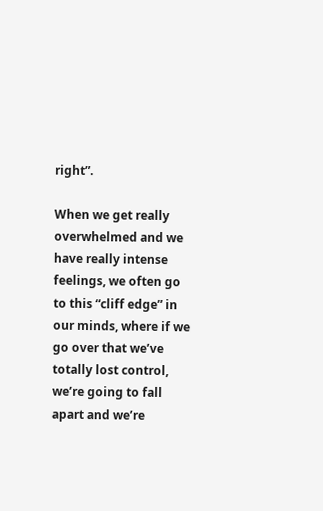right”.

When we get really overwhelmed and we have really intense feelings, we often go to this “cliff edge” in our minds, where if we go over that we’ve totally lost control, we’re going to fall apart and we’re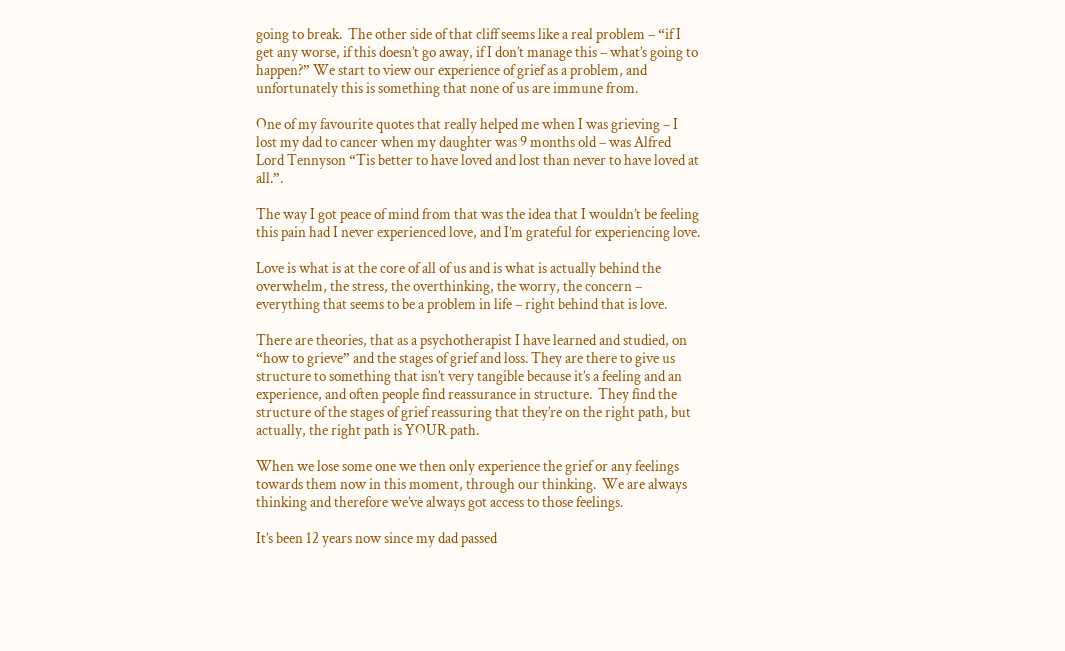going to break.  The other side of that cliff seems like a real problem – “if I get any worse, if this doesn’t go away, if I don’t manage this – what’s going to happen?” We start to view our experience of grief as a problem, and unfortunately this is something that none of us are immune from.

One of my favourite quotes that really helped me when I was grieving – I lost my dad to cancer when my daughter was 9 months old – was Alfred Lord Tennyson “Tis better to have loved and lost than never to have loved at all.”.

The way I got peace of mind from that was the idea that I wouldn’t be feeling this pain had I never experienced love, and I’m grateful for experiencing love.

Love is what is at the core of all of us and is what is actually behind the overwhelm, the stress, the overthinking, the worry, the concern – everything that seems to be a problem in life – right behind that is love.

There are theories, that as a psychotherapist I have learned and studied, on “how to grieve” and the stages of grief and loss. They are there to give us structure to something that isn’t very tangible because it’s a feeling and an experience, and often people find reassurance in structure.  They find the structure of the stages of grief reassuring that they’re on the right path, but actually, the right path is YOUR path.

When we lose some one we then only experience the grief or any feelings towards them now in this moment, through our thinking.  We are always thinking and therefore we’ve always got access to those feelings.

It’s been 12 years now since my dad passed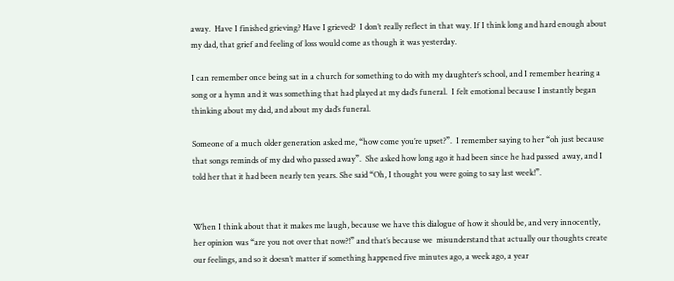away.  Have I finished grieving? Have I grieved?  I don’t really reflect in that way. If I think long and hard enough about my dad, that grief and feeling of loss would come as though it was yesterday.

I can remember once being sat in a church for something to do with my daughter’s school, and I remember hearing a song or a hymn and it was something that had played at my dad’s funeral.  I felt emotional because I instantly began thinking about my dad, and about my dad’s funeral.

Someone of a much older generation asked me, “how come you’re upset?”.  I remember saying to her “oh just because that songs reminds of my dad who passed away”.  She asked how long ago it had been since he had passed  away, and I told her that it had been nearly ten years. She said “Oh, I thought you were going to say last week!”.


When I think about that it makes me laugh, because we have this dialogue of how it should be, and very innocently, her opinion was “are you not over that now?!” and that’s because we  misunderstand that actually our thoughts create our feelings, and so it doesn’t matter if something happened five minutes ago, a week ago, a year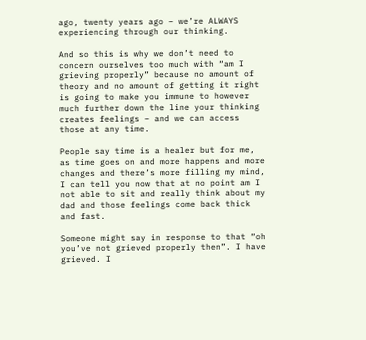ago, twenty years ago – we’re ALWAYS experiencing through our thinking.

And so this is why we don’t need to concern ourselves too much with “am I grieving properly” because no amount of theory and no amount of getting it right is going to make you immune to however much further down the line your thinking creates feelings – and we can access those at any time.

People say time is a healer but for me, as time goes on and more happens and more changes and there’s more filling my mind, I can tell you now that at no point am I not able to sit and really think about my dad and those feelings come back thick and fast.

Someone might say in response to that “oh you’ve not grieved properly then”. I have grieved. I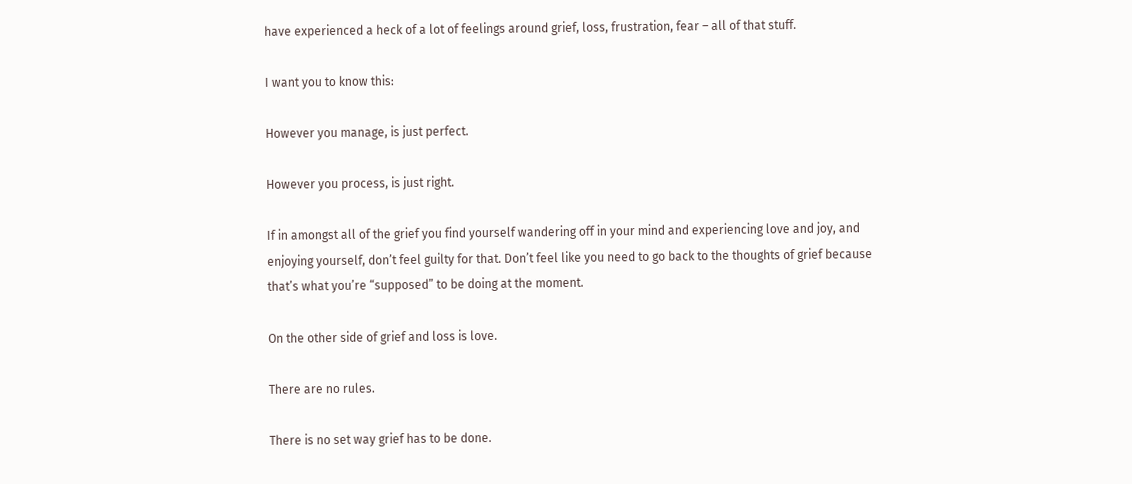have experienced a heck of a lot of feelings around grief, loss, frustration, fear – all of that stuff.

I want you to know this:

However you manage, is just perfect.

However you process, is just right.

If in amongst all of the grief you find yourself wandering off in your mind and experiencing love and joy, and enjoying yourself, don’t feel guilty for that. Don’t feel like you need to go back to the thoughts of grief because that’s what you’re “supposed” to be doing at the moment.

On the other side of grief and loss is love.

There are no rules.

There is no set way grief has to be done.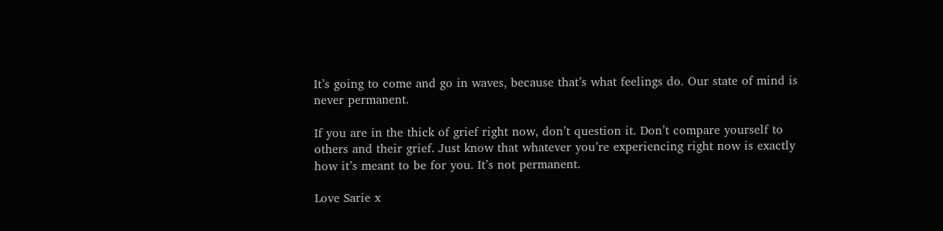It’s going to come and go in waves, because that’s what feelings do. Our state of mind is never permanent.

If you are in the thick of grief right now, don’t question it. Don’t compare yourself to others and their grief. Just know that whatever you’re experiencing right now is exactly how it’s meant to be for you. It’s not permanent.

Love Sarie x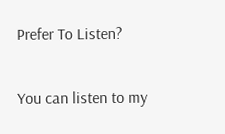Prefer To Listen?

You can listen to my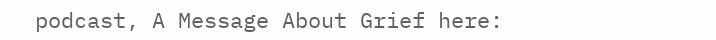podcast, A Message About Grief here: